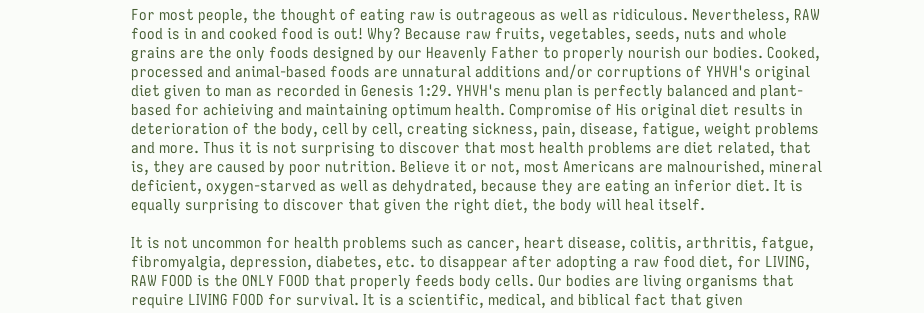For most people, the thought of eating raw is outrageous as well as ridiculous. Nevertheless, RAW food is in and cooked food is out! Why? Because raw fruits, vegetables, seeds, nuts and whole grains are the only foods designed by our Heavenly Father to properly nourish our bodies. Cooked, processed and animal-based foods are unnatural additions and/or corruptions of YHVH's original diet given to man as recorded in Genesis 1:29. YHVH's menu plan is perfectly balanced and plant-based for achieiving and maintaining optimum health. Compromise of His original diet results in deterioration of the body, cell by cell, creating sickness, pain, disease, fatigue, weight problems and more. Thus it is not surprising to discover that most health problems are diet related, that is, they are caused by poor nutrition. Believe it or not, most Americans are malnourished, mineral deficient, oxygen-starved as well as dehydrated, because they are eating an inferior diet. It is equally surprising to discover that given the right diet, the body will heal itself.

It is not uncommon for health problems such as cancer, heart disease, colitis, arthritis, fatgue, fibromyalgia, depression, diabetes, etc. to disappear after adopting a raw food diet, for LIVING, RAW FOOD is the ONLY FOOD that properly feeds body cells. Our bodies are living organisms that require LIVING FOOD for survival. It is a scientific, medical, and biblical fact that given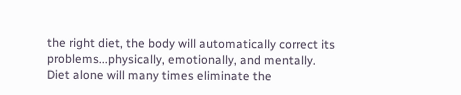the right diet, the body will automatically correct its problems...physically, emotionally, and mentally. Diet alone will many times eliminate the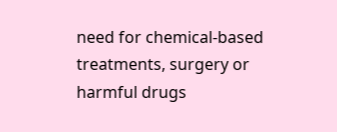need for chemical-based treatments, surgery or harmful drugs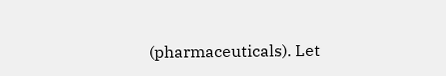(pharmaceuticals). Let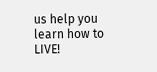us help you learn how to LIVE!